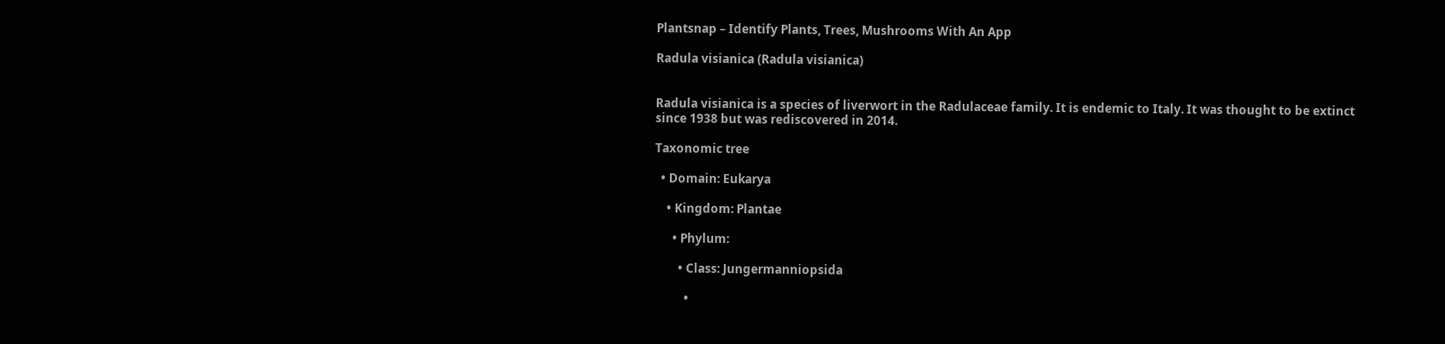Plantsnap – Identify Plants, Trees, Mushrooms With An App

Radula visianica (Radula visianica)


Radula visianica is a species of liverwort in the Radulaceae family. It is endemic to Italy. It was thought to be extinct since 1938 but was rediscovered in 2014.

Taxonomic tree

  • Domain: Eukarya

    • Kingdom: Plantae

      • Phylum:

        • Class: Jungermanniopsida

          •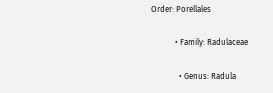Order: Porellales

            • Family: Radulaceae

              • Genus: Radula